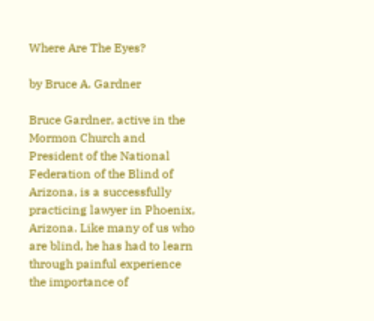Where Are The Eyes?

by Bruce A. Gardner

Bruce Gardner, active in the Mormon Church and President of the National Federation of the Blind of Arizona, is a successfully practicing lawyer in Phoenix, Arizona. Like many of us who are blind, he has had to learn through painful experience the importance of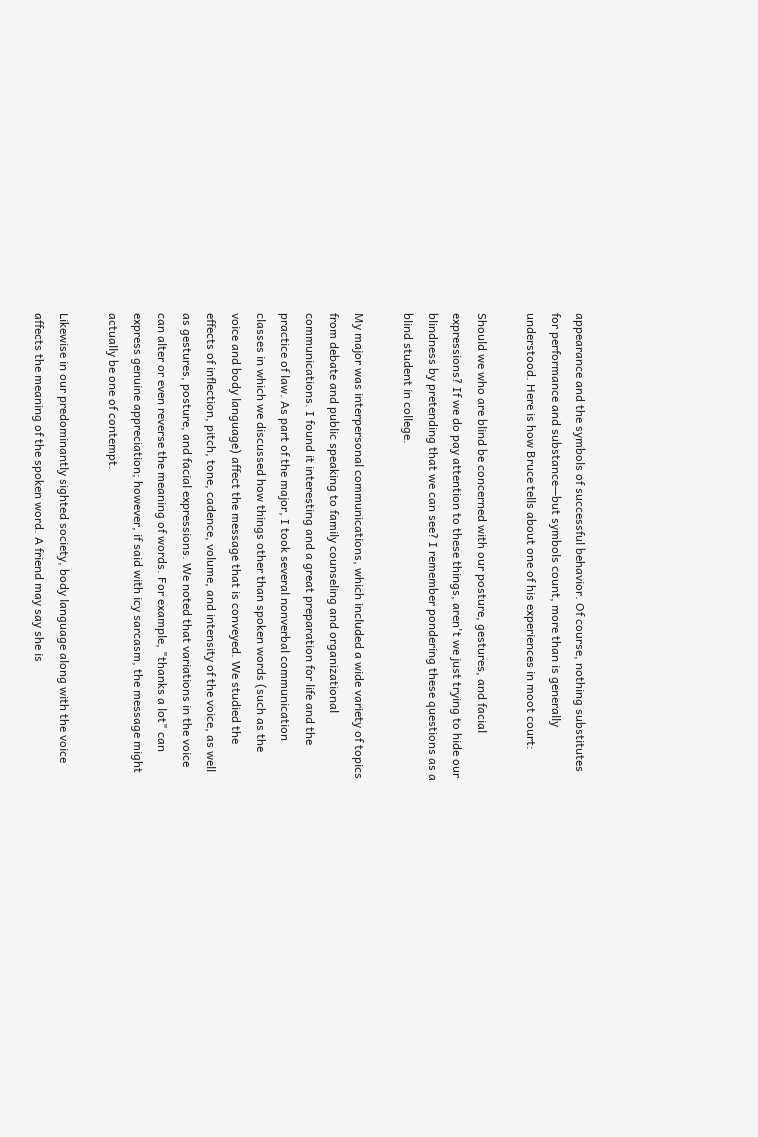appearance and the symbols of successful behavior. Of course, nothing substitutes for performance and substance—but symbols count, more than is generally understood. Here is how Bruce tells about one of his experiences in moot court:

Should we who are blind be concerned with our posture, gestures, and facial expressions? If we do pay attention to these things, aren't we just trying to hide our blindness by pretending that we can see? I remember pondering these questions as a blind student in college.

My major was interpersonal communications, which included a wide variety of topics from debate and public speaking to family counseling and organizational communications. I found it interesting and a great preparation for life and the practice of law. As part of the major, I took several nonverbal communication classes in which we discussed how things other than spoken words (such as the voice and body language) affect the message that is conveyed. We studied the effects of inflection, pitch, tone, cadence, volume, and intensity of the voice, as well as gestures, posture, and facial expressions. We noted that variations in the voice can alter or even reverse the meaning of words. For example, "thanks a lot" can express genuine appreciation; however, if said with icy sarcasm, the message might actually be one of contempt.

Likewise in our predominantly sighted society, body language along with the voice affects the meaning of the spoken word. A friend may say she is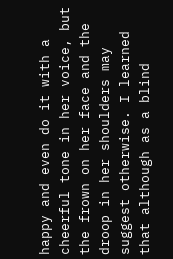happy and even do it with a cheerful tone in her voice, but the frown on her face and the droop in her shoulders may suggest otherwise. I learned that although as a blind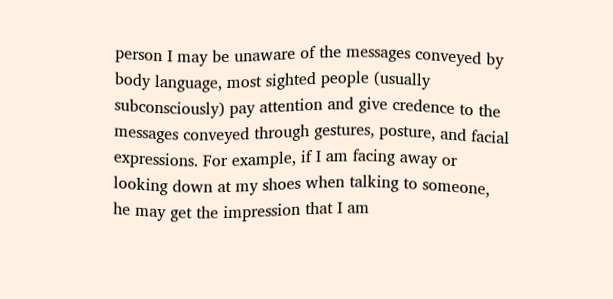person I may be unaware of the messages conveyed by body language, most sighted people (usually subconsciously) pay attention and give credence to the messages conveyed through gestures, posture, and facial expressions. For example, if I am facing away or looking down at my shoes when talking to someone, he may get the impression that I am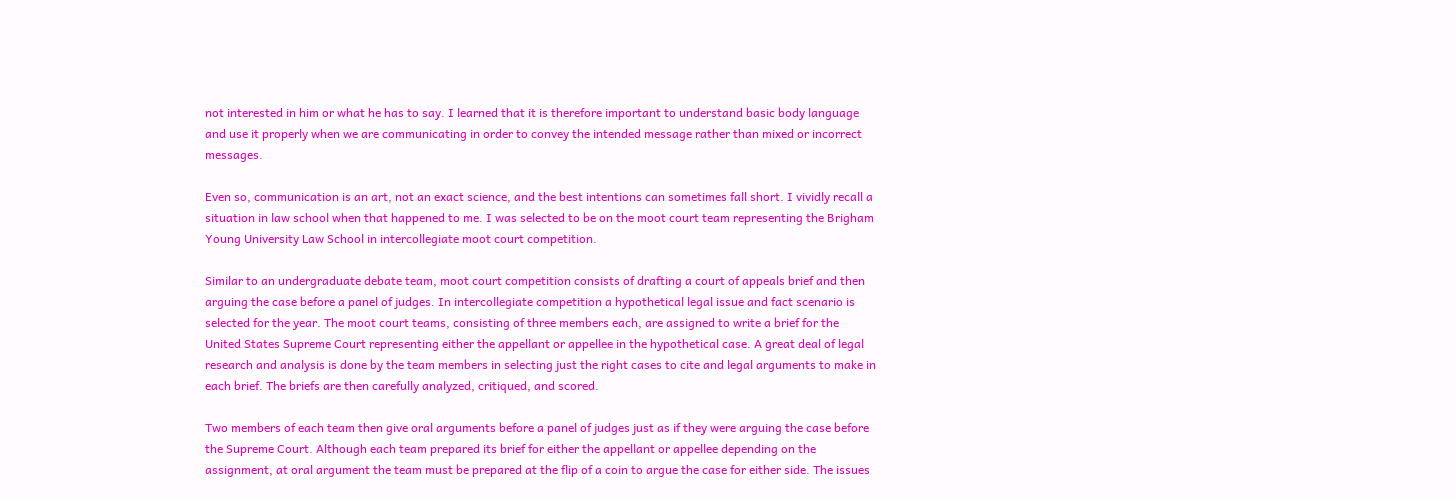not interested in him or what he has to say. I learned that it is therefore important to understand basic body language and use it properly when we are communicating in order to convey the intended message rather than mixed or incorrect messages.

Even so, communication is an art, not an exact science, and the best intentions can sometimes fall short. I vividly recall a situation in law school when that happened to me. I was selected to be on the moot court team representing the Brigham Young University Law School in intercollegiate moot court competition.

Similar to an undergraduate debate team, moot court competition consists of drafting a court of appeals brief and then arguing the case before a panel of judges. In intercollegiate competition a hypothetical legal issue and fact scenario is selected for the year. The moot court teams, consisting of three members each, are assigned to write a brief for the United States Supreme Court representing either the appellant or appellee in the hypothetical case. A great deal of legal research and analysis is done by the team members in selecting just the right cases to cite and legal arguments to make in each brief. The briefs are then carefully analyzed, critiqued, and scored.

Two members of each team then give oral arguments before a panel of judges just as if they were arguing the case before the Supreme Court. Although each team prepared its brief for either the appellant or appellee depending on the assignment, at oral argument the team must be prepared at the flip of a coin to argue the case for either side. The issues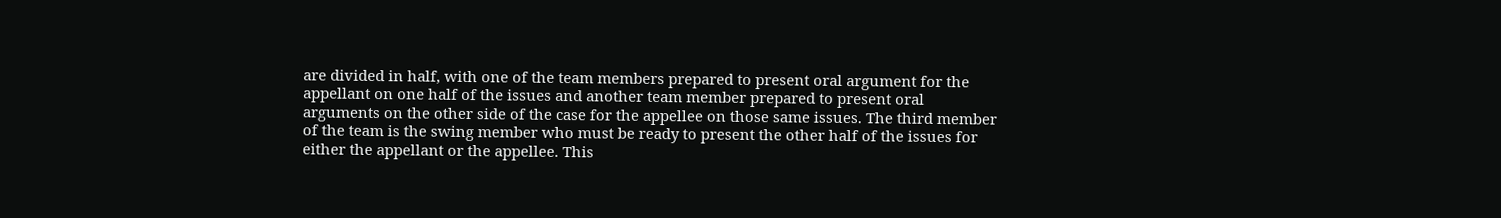are divided in half, with one of the team members prepared to present oral argument for the appellant on one half of the issues and another team member prepared to present oral arguments on the other side of the case for the appellee on those same issues. The third member of the team is the swing member who must be ready to present the other half of the issues for either the appellant or the appellee. This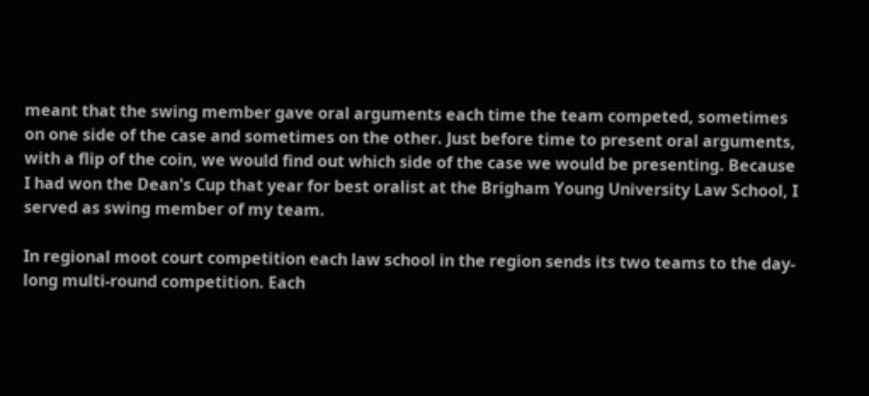meant that the swing member gave oral arguments each time the team competed, sometimes on one side of the case and sometimes on the other. Just before time to present oral arguments, with a flip of the coin, we would find out which side of the case we would be presenting. Because I had won the Dean's Cup that year for best oralist at the Brigham Young University Law School, I served as swing member of my team.

In regional moot court competition each law school in the region sends its two teams to the day-long multi-round competition. Each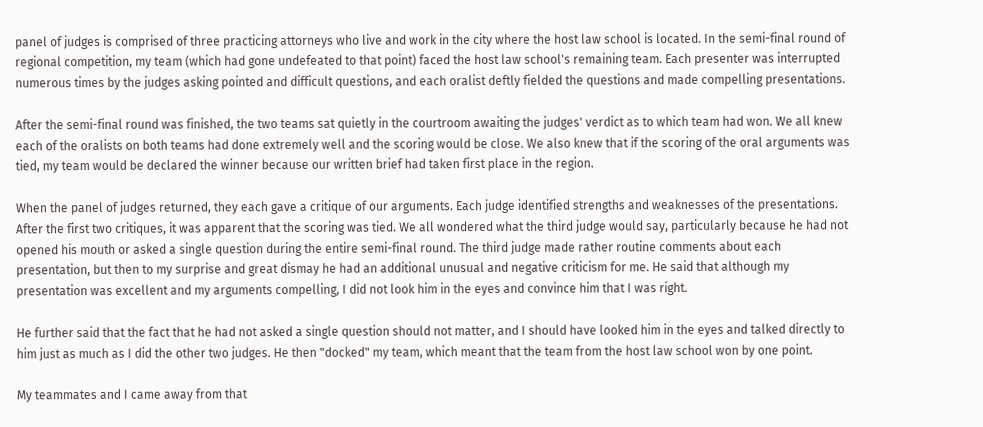panel of judges is comprised of three practicing attorneys who live and work in the city where the host law school is located. In the semi-final round of regional competition, my team (which had gone undefeated to that point) faced the host law school's remaining team. Each presenter was interrupted numerous times by the judges asking pointed and difficult questions, and each oralist deftly fielded the questions and made compelling presentations.

After the semi-final round was finished, the two teams sat quietly in the courtroom awaiting the judges' verdict as to which team had won. We all knew each of the oralists on both teams had done extremely well and the scoring would be close. We also knew that if the scoring of the oral arguments was tied, my team would be declared the winner because our written brief had taken first place in the region.

When the panel of judges returned, they each gave a critique of our arguments. Each judge identified strengths and weaknesses of the presentations. After the first two critiques, it was apparent that the scoring was tied. We all wondered what the third judge would say, particularly because he had not opened his mouth or asked a single question during the entire semi-final round. The third judge made rather routine comments about each presentation, but then to my surprise and great dismay he had an additional unusual and negative criticism for me. He said that although my presentation was excellent and my arguments compelling, I did not look him in the eyes and convince him that I was right.

He further said that the fact that he had not asked a single question should not matter, and I should have looked him in the eyes and talked directly to him just as much as I did the other two judges. He then "docked" my team, which meant that the team from the host law school won by one point.

My teammates and I came away from that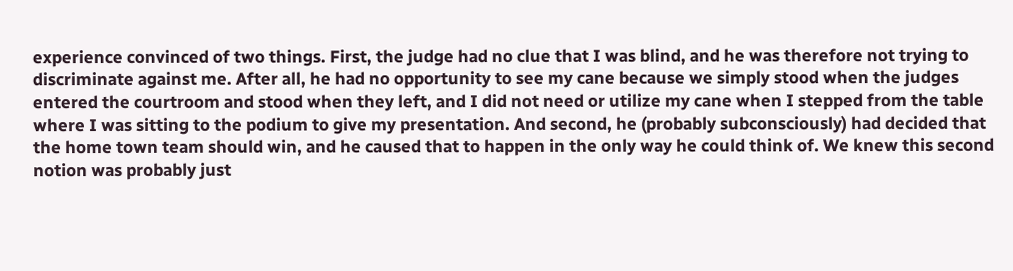experience convinced of two things. First, the judge had no clue that I was blind, and he was therefore not trying to discriminate against me. After all, he had no opportunity to see my cane because we simply stood when the judges entered the courtroom and stood when they left, and I did not need or utilize my cane when I stepped from the table where I was sitting to the podium to give my presentation. And second, he (probably subconsciously) had decided that the home town team should win, and he caused that to happen in the only way he could think of. We knew this second notion was probably just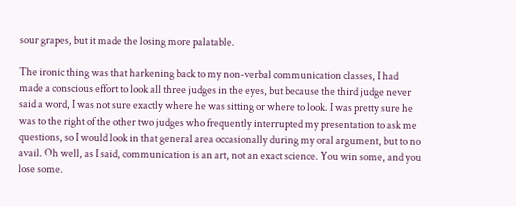sour grapes, but it made the losing more palatable.

The ironic thing was that harkening back to my non-verbal communication classes, I had made a conscious effort to look all three judges in the eyes, but because the third judge never said a word, I was not sure exactly where he was sitting or where to look. I was pretty sure he was to the right of the other two judges who frequently interrupted my presentation to ask me questions, so I would look in that general area occasionally during my oral argument, but to no avail. Oh well, as I said, communication is an art, not an exact science. You win some, and you lose some.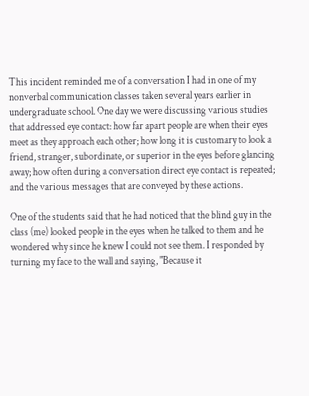This incident reminded me of a conversation I had in one of my nonverbal communication classes taken several years earlier in undergraduate school. One day we were discussing various studies that addressed eye contact: how far apart people are when their eyes meet as they approach each other; how long it is customary to look a friend, stranger, subordinate, or superior in the eyes before glancing away; how often during a conversation direct eye contact is repeated; and the various messages that are conveyed by these actions.

One of the students said that he had noticed that the blind guy in the class (me) looked people in the eyes when he talked to them and he wondered why since he knew I could not see them. I responded by turning my face to the wall and saying, "Because it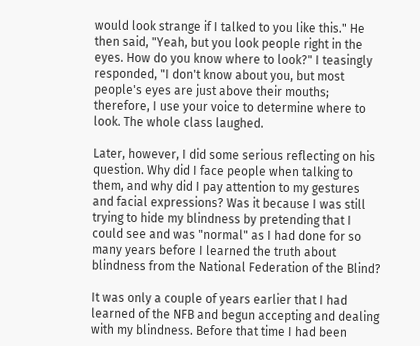would look strange if I talked to you like this." He then said, "Yeah, but you look people right in the eyes. How do you know where to look?" I teasingly responded, "I don't know about you, but most people's eyes are just above their mouths; therefore, I use your voice to determine where to look. The whole class laughed.

Later, however, I did some serious reflecting on his question. Why did I face people when talking to them, and why did I pay attention to my gestures and facial expressions? Was it because I was still trying to hide my blindness by pretending that I could see and was "normal" as I had done for so many years before I learned the truth about blindness from the National Federation of the Blind?

It was only a couple of years earlier that I had learned of the NFB and begun accepting and dealing with my blindness. Before that time I had been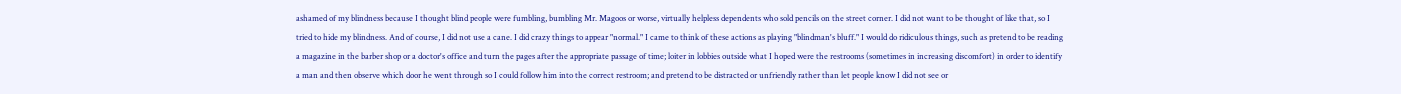ashamed of my blindness because I thought blind people were fumbling, bumbling Mr. Magoos or worse, virtually helpless dependents who sold pencils on the street corner. I did not want to be thought of like that, so I tried to hide my blindness. And of course, I did not use a cane. I did crazy things to appear "normal." I came to think of these actions as playing "blindman's bluff." I would do ridiculous things, such as pretend to be reading a magazine in the barber shop or a doctor's office and turn the pages after the appropriate passage of time; loiter in lobbies outside what I hoped were the restrooms (sometimes in increasing discomfort) in order to identify a man and then observe which door he went through so I could follow him into the correct restroom; and pretend to be distracted or unfriendly rather than let people know I did not see or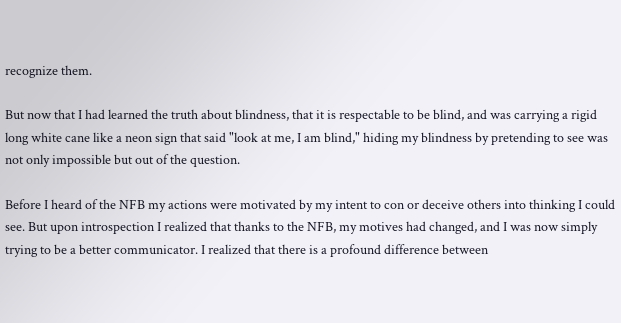recognize them.

But now that I had learned the truth about blindness, that it is respectable to be blind, and was carrying a rigid long white cane like a neon sign that said "look at me, I am blind," hiding my blindness by pretending to see was not only impossible but out of the question.

Before I heard of the NFB my actions were motivated by my intent to con or deceive others into thinking I could see. But upon introspection I realized that thanks to the NFB, my motives had changed, and I was now simply trying to be a better communicator. I realized that there is a profound difference between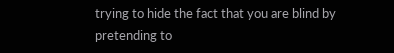trying to hide the fact that you are blind by pretending to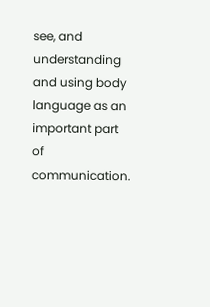see, and understanding and using body language as an important part of communication.